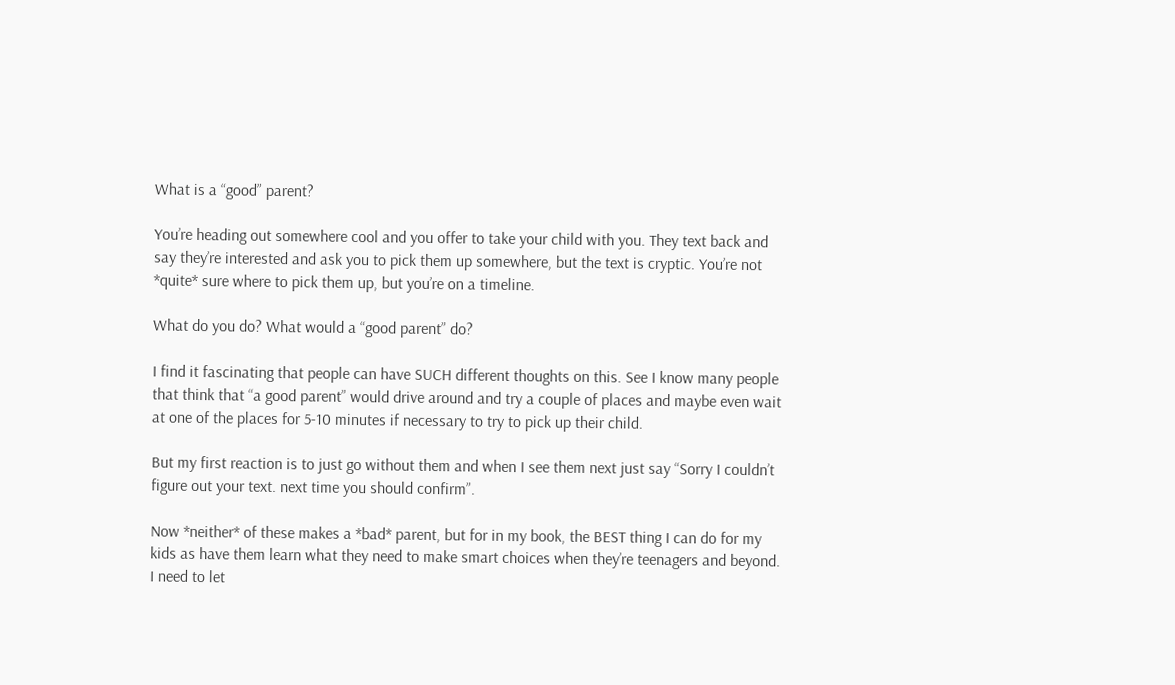What is a “good” parent?

You’re heading out somewhere cool and you offer to take your child with you. They text back and say they’re interested and ask you to pick them up somewhere, but the text is cryptic. You’re not *quite* sure where to pick them up, but you’re on a timeline.

What do you do? What would a “good parent” do?

I find it fascinating that people can have SUCH different thoughts on this. See I know many people that think that “a good parent” would drive around and try a couple of places and maybe even wait at one of the places for 5-10 minutes if necessary to try to pick up their child.

But my first reaction is to just go without them and when I see them next just say “Sorry I couldn’t figure out your text. next time you should confirm”.

Now *neither* of these makes a *bad* parent, but for in my book, the BEST thing I can do for my kids as have them learn what they need to make smart choices when they’re teenagers and beyond. I need to let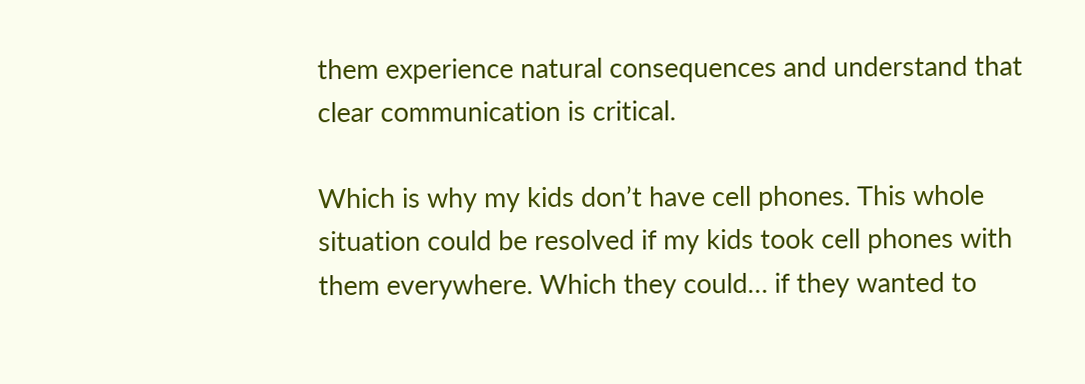them experience natural consequences and understand that clear communication is critical.

Which is why my kids don’t have cell phones. This whole situation could be resolved if my kids took cell phones with them everywhere. Which they could… if they wanted to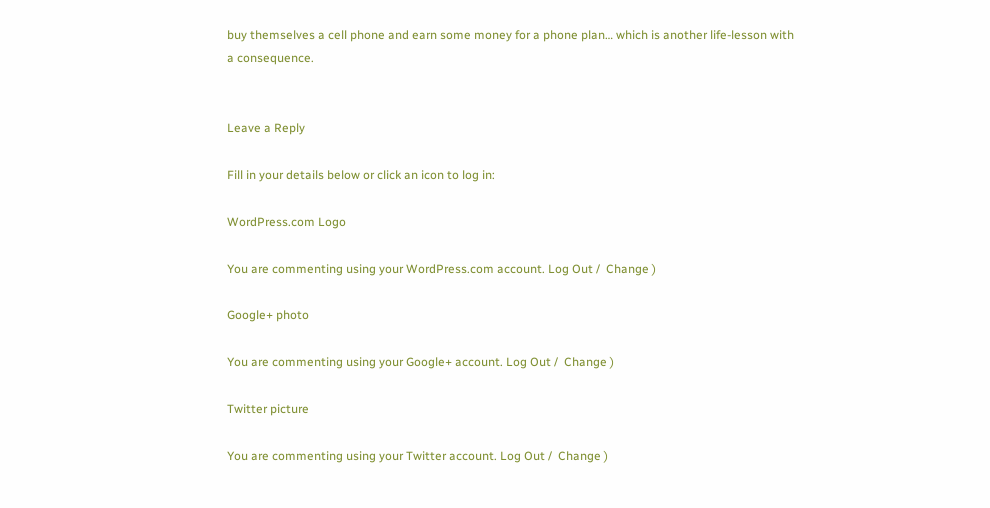buy themselves a cell phone and earn some money for a phone plan… which is another life-lesson with a consequence.


Leave a Reply

Fill in your details below or click an icon to log in:

WordPress.com Logo

You are commenting using your WordPress.com account. Log Out /  Change )

Google+ photo

You are commenting using your Google+ account. Log Out /  Change )

Twitter picture

You are commenting using your Twitter account. Log Out /  Change )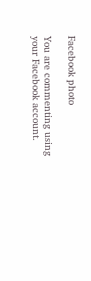Facebook photo

You are commenting using your Facebook account.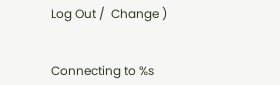Log Out /  Change )


Connecting to %s